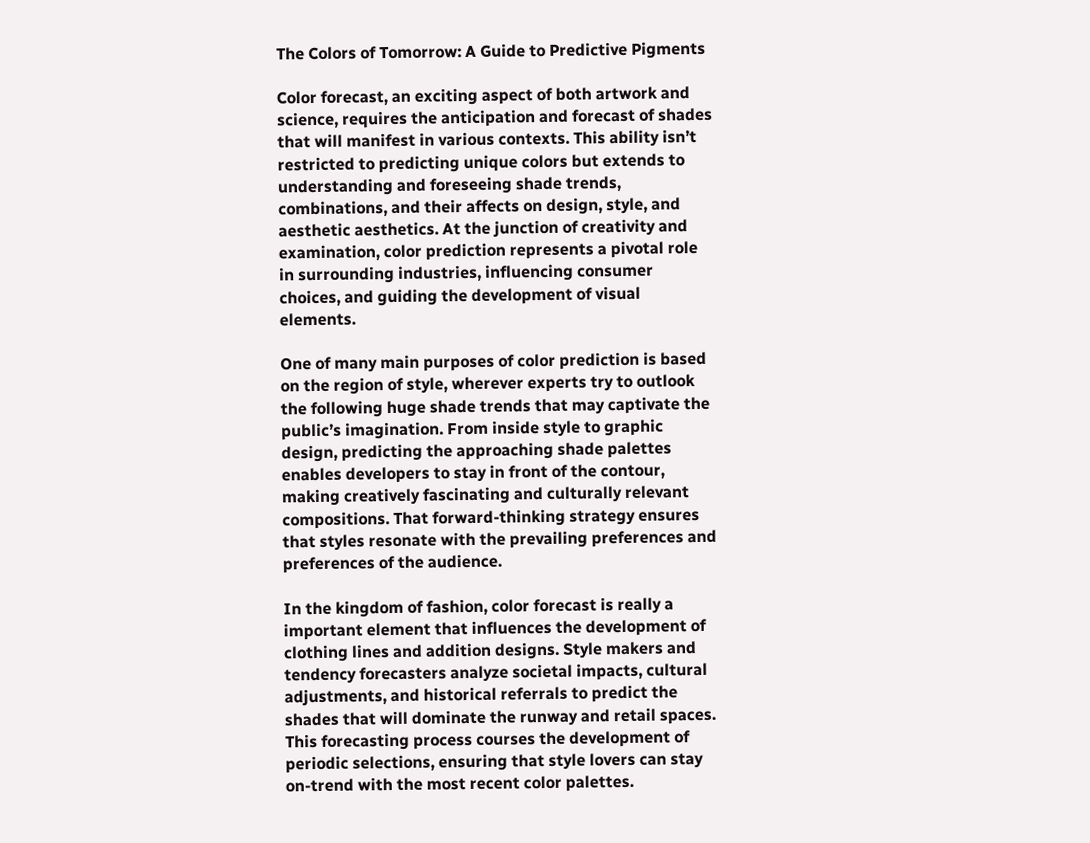The Colors of Tomorrow: A Guide to Predictive Pigments

Color forecast, an exciting aspect of both artwork and science, requires the anticipation and forecast of shades that will manifest in various contexts. This ability isn’t restricted to predicting unique colors but extends to understanding and foreseeing shade trends, combinations, and their affects on design, style, and aesthetic aesthetics. At the junction of creativity and examination, color prediction represents a pivotal role in surrounding industries, influencing consumer choices, and guiding the development of visual elements.

One of many main purposes of color prediction is based on the region of style, wherever experts try to outlook the following huge shade trends that may captivate the public’s imagination. From inside style to graphic design, predicting the approaching shade palettes enables developers to stay in front of the contour, making creatively fascinating and culturally relevant compositions. That forward-thinking strategy ensures that styles resonate with the prevailing preferences and preferences of the audience.

In the kingdom of fashion, color forecast is really a important element that influences the development of clothing lines and addition designs. Style makers and tendency forecasters analyze societal impacts, cultural adjustments, and historical referrals to predict the shades that will dominate the runway and retail spaces. This forecasting process courses the development of periodic selections, ensuring that style lovers can stay on-trend with the most recent color palettes.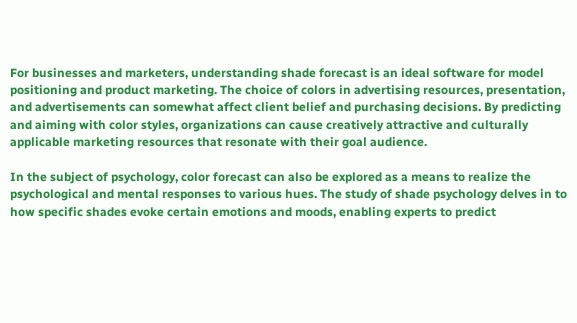For businesses and marketers, understanding shade forecast is an ideal software for model positioning and product marketing. The choice of colors in advertising resources, presentation, and advertisements can somewhat affect client belief and purchasing decisions. By predicting and aiming with color styles, organizations can cause creatively attractive and culturally applicable marketing resources that resonate with their goal audience.

In the subject of psychology, color forecast can also be explored as a means to realize the psychological and mental responses to various hues. The study of shade psychology delves in to how specific shades evoke certain emotions and moods, enabling experts to predict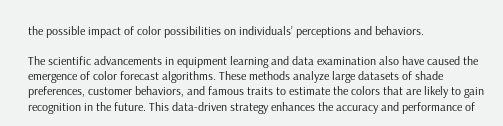the possible impact of color possibilities on individuals’ perceptions and behaviors.

The scientific advancements in equipment learning and data examination also have caused the emergence of color forecast algorithms. These methods analyze large datasets of shade preferences, customer behaviors, and famous traits to estimate the colors that are likely to gain recognition in the future. This data-driven strategy enhances the accuracy and performance of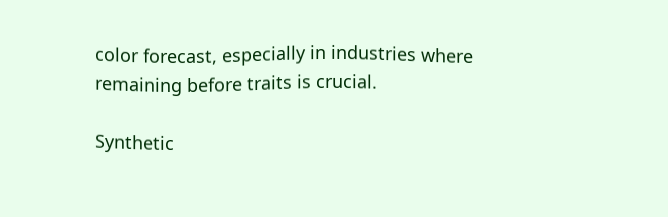color forecast, especially in industries where remaining before traits is crucial.

Synthetic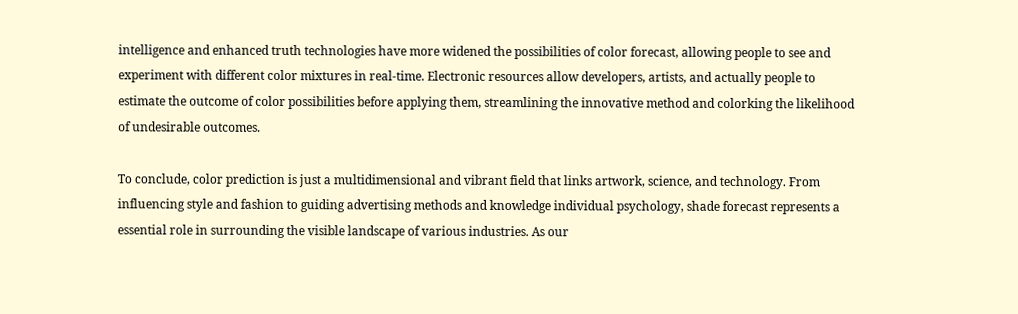intelligence and enhanced truth technologies have more widened the possibilities of color forecast, allowing people to see and experiment with different color mixtures in real-time. Electronic resources allow developers, artists, and actually people to estimate the outcome of color possibilities before applying them, streamlining the innovative method and colorking the likelihood of undesirable outcomes.

To conclude, color prediction is just a multidimensional and vibrant field that links artwork, science, and technology. From influencing style and fashion to guiding advertising methods and knowledge individual psychology, shade forecast represents a essential role in surrounding the visible landscape of various industries. As our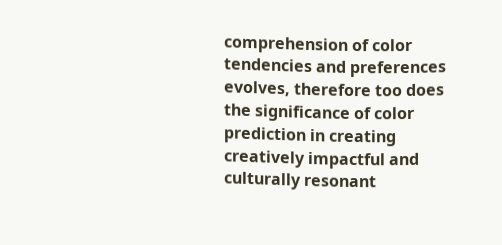comprehension of color tendencies and preferences evolves, therefore too does the significance of color prediction in creating creatively impactful and culturally resonant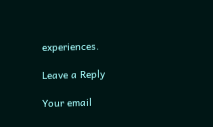experiences.

Leave a Reply

Your email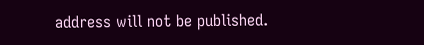address will not be published.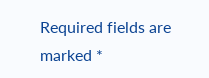Required fields are marked *